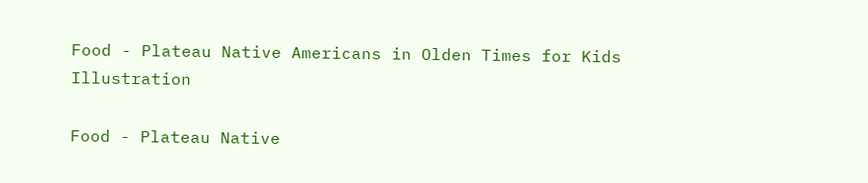Food - Plateau Native Americans in Olden Times for Kids Illustration

Food - Plateau Native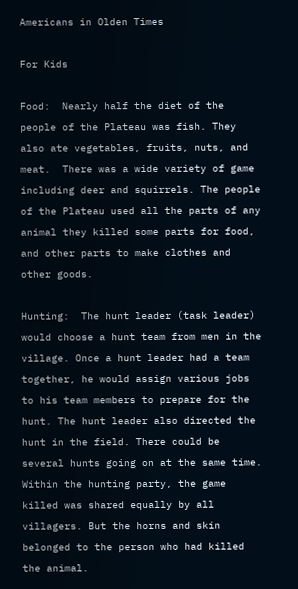Americans in Olden Times

For Kids

Food:  Nearly half the diet of the people of the Plateau was fish. They also ate vegetables, fruits, nuts, and meat.  There was a wide variety of game including deer and squirrels. The people of the Plateau used all the parts of any animal they killed some parts for food, and other parts to make clothes and other goods.

Hunting:  The hunt leader (task leader) would choose a hunt team from men in the village. Once a hunt leader had a team together, he would assign various jobs to his team members to prepare for the hunt. The hunt leader also directed the hunt in the field. There could be several hunts going on at the same time.  Within the hunting party, the game killed was shared equally by all villagers. But the horns and skin belonged to the person who had killed the animal.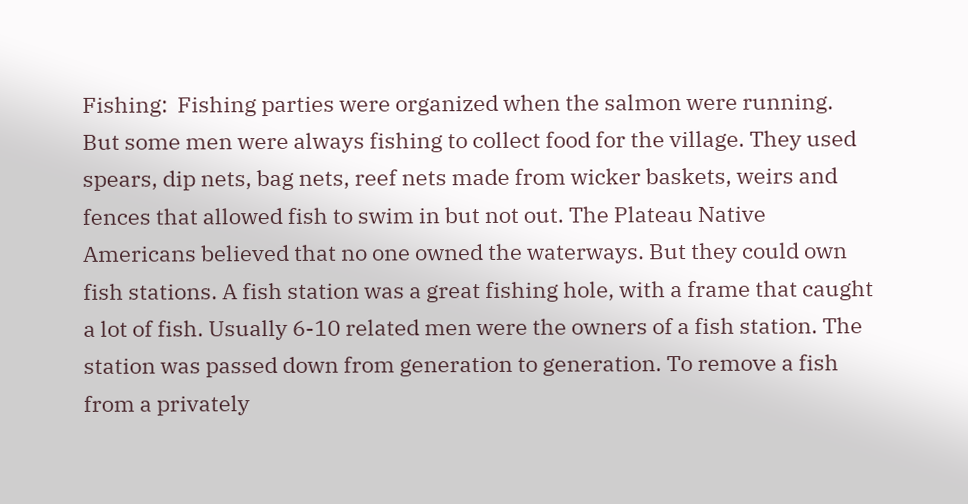Fishing:  Fishing parties were organized when the salmon were running.  But some men were always fishing to collect food for the village. They used spears, dip nets, bag nets, reef nets made from wicker baskets, weirs and fences that allowed fish to swim in but not out. The Plateau Native Americans believed that no one owned the waterways. But they could own fish stations. A fish station was a great fishing hole, with a frame that caught a lot of fish. Usually 6-10 related men were the owners of a fish station. The station was passed down from generation to generation. To remove a fish from a privately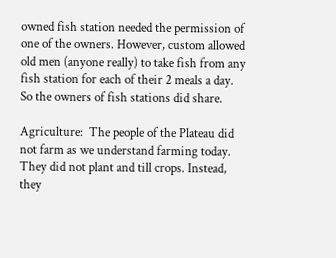owned fish station needed the permission of one of the owners. However, custom allowed old men (anyone really) to take fish from any fish station for each of their 2 meals a day. So the owners of fish stations did share.

Agriculture:  The people of the Plateau did not farm as we understand farming today. They did not plant and till crops. Instead, they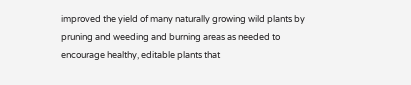improved the yield of many naturally growing wild plants by pruning and weeding and burning areas as needed to encourage healthy, editable plants that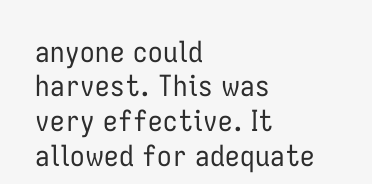anyone could harvest. This was very effective. It allowed for adequate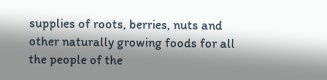supplies of roots, berries, nuts and other naturally growing foods for all the people of the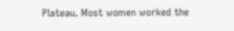Plateau. Most women worked the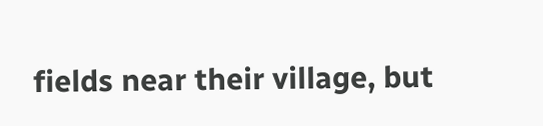fields near their village, but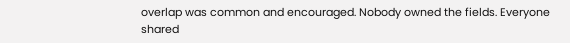overlap was common and encouraged. Nobody owned the fields. Everyone shared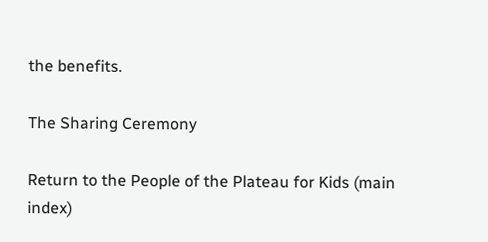the benefits.

The Sharing Ceremony

Return to the People of the Plateau for Kids (main index)